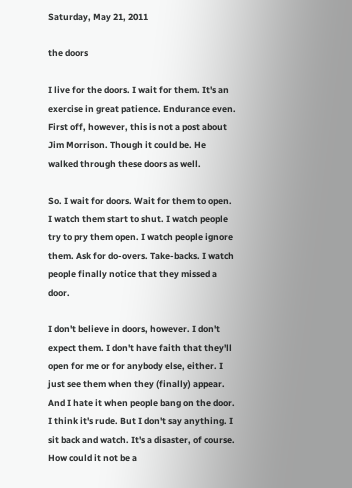Saturday, May 21, 2011

the doors

I live for the doors. I wait for them. It's an exercise in great patience. Endurance even. First off, however, this is not a post about Jim Morrison. Though it could be. He walked through these doors as well.

So. I wait for doors. Wait for them to open. I watch them start to shut. I watch people try to pry them open. I watch people ignore them. Ask for do-overs. Take-backs. I watch people finally notice that they missed a door.

I don't believe in doors, however. I don't expect them. I don't have faith that they'll open for me or for anybody else, either. I just see them when they (finally) appear. And I hate it when people bang on the door. I think it's rude. But I don't say anything. I sit back and watch. It's a disaster, of course. How could it not be a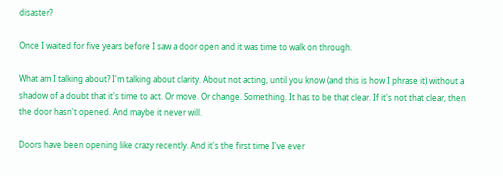disaster?

Once I waited for five years before I saw a door open and it was time to walk on through.

What am I talking about? I'm talking about clarity. About not acting, until you know (and this is how I phrase it) without a shadow of a doubt that it's time to act. Or move. Or change. Something. It has to be that clear. If it's not that clear, then the door hasn't opened. And maybe it never will.

Doors have been opening like crazy recently. And it's the first time I've ever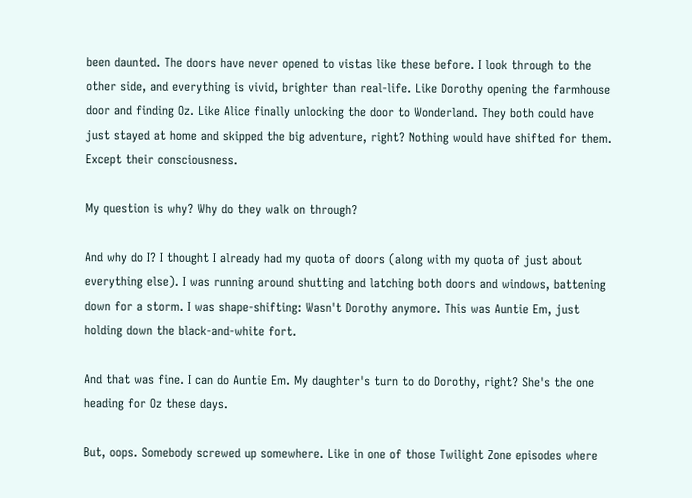been daunted. The doors have never opened to vistas like these before. I look through to the other side, and everything is vivid, brighter than real-life. Like Dorothy opening the farmhouse door and finding Oz. Like Alice finally unlocking the door to Wonderland. They both could have just stayed at home and skipped the big adventure, right? Nothing would have shifted for them. Except their consciousness.

My question is why? Why do they walk on through?

And why do I? I thought I already had my quota of doors (along with my quota of just about everything else). I was running around shutting and latching both doors and windows, battening down for a storm. I was shape-shifting: Wasn't Dorothy anymore. This was Auntie Em, just holding down the black-and-white fort.

And that was fine. I can do Auntie Em. My daughter's turn to do Dorothy, right? She's the one heading for Oz these days.

But, oops. Somebody screwed up somewhere. Like in one of those Twilight Zone episodes where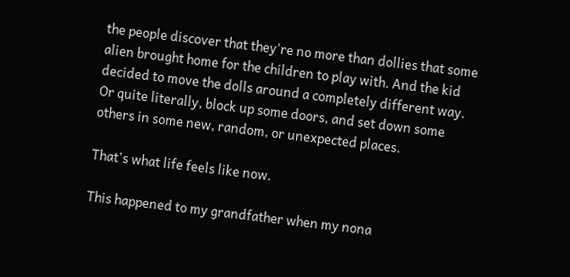the people discover that they're no more than dollies that some alien brought home for the children to play with. And the kid decided to move the dolls around a completely different way. Or quite literally, block up some doors, and set down some others in some new, random, or unexpected places.

That's what life feels like now.

This happened to my grandfather when my nona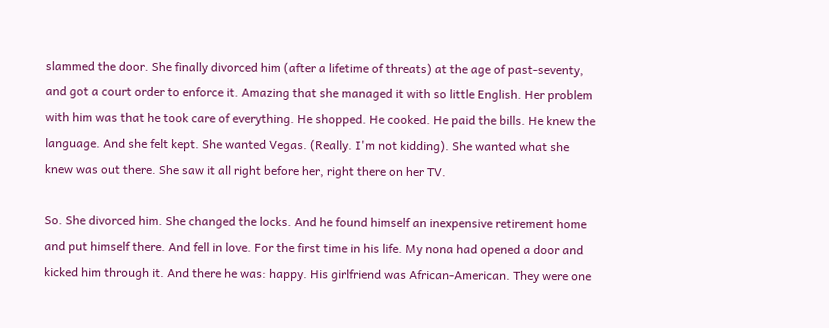slammed the door. She finally divorced him (after a lifetime of threats) at the age of past-seventy, and got a court order to enforce it. Amazing that she managed it with so little English. Her problem with him was that he took care of everything. He shopped. He cooked. He paid the bills. He knew the language. And she felt kept. She wanted Vegas. (Really. I'm not kidding). She wanted what she knew was out there. She saw it all right before her, right there on her TV.

So. She divorced him. She changed the locks. And he found himself an inexpensive retirement home and put himself there. And fell in love. For the first time in his life. My nona had opened a door and kicked him through it. And there he was: happy. His girlfriend was African-American. They were one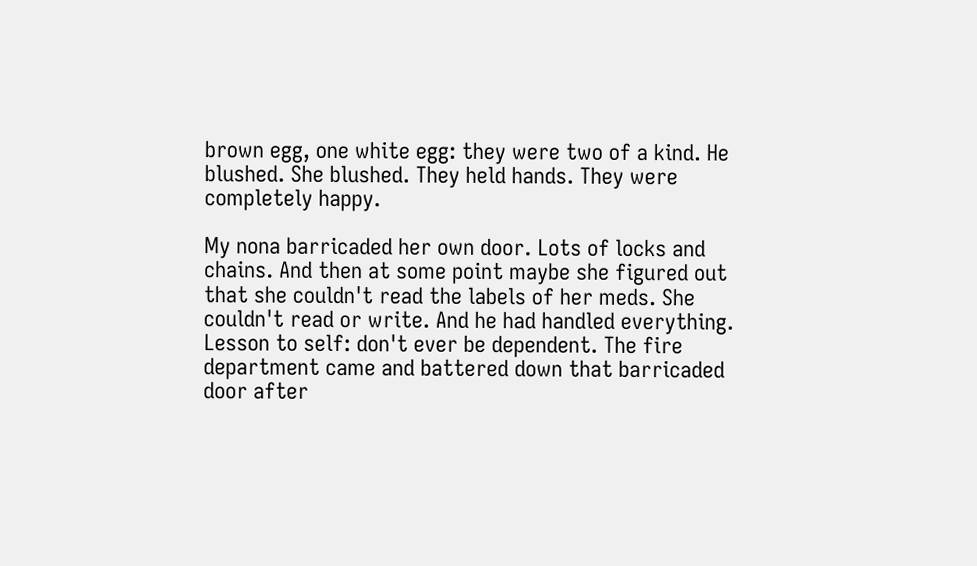brown egg, one white egg: they were two of a kind. He blushed. She blushed. They held hands. They were completely happy.

My nona barricaded her own door. Lots of locks and chains. And then at some point maybe she figured out that she couldn't read the labels of her meds. She couldn't read or write. And he had handled everything. Lesson to self: don't ever be dependent. The fire department came and battered down that barricaded door after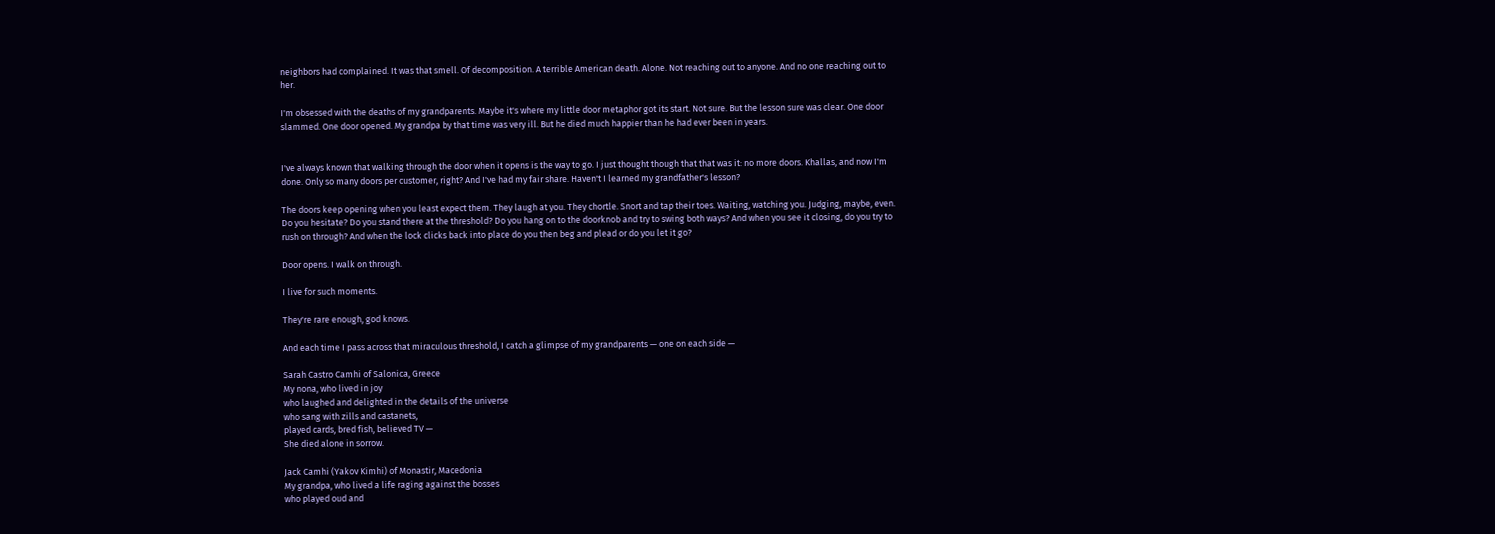neighbors had complained. It was that smell. Of decomposition. A terrible American death. Alone. Not reaching out to anyone. And no one reaching out to her.

I'm obsessed with the deaths of my grandparents. Maybe it's where my little door metaphor got its start. Not sure. But the lesson sure was clear. One door slammed. One door opened. My grandpa by that time was very ill. But he died much happier than he had ever been in years.


I've always known that walking through the door when it opens is the way to go. I just thought though that that was it: no more doors. Khallas, and now I'm done. Only so many doors per customer, right? And I've had my fair share. Haven't I learned my grandfather's lesson?

The doors keep opening when you least expect them. They laugh at you. They chortle. Snort and tap their toes. Waiting, watching you. Judging, maybe, even. Do you hesitate? Do you stand there at the threshold? Do you hang on to the doorknob and try to swing both ways? And when you see it closing, do you try to rush on through? And when the lock clicks back into place do you then beg and plead or do you let it go?

Door opens. I walk on through.

I live for such moments.

They're rare enough, god knows.

And each time I pass across that miraculous threshold, I catch a glimpse of my grandparents — one on each side —

Sarah Castro Camhi of Salonica, Greece
My nona, who lived in joy
who laughed and delighted in the details of the universe
who sang with zills and castanets,
played cards, bred fish, believed TV —
She died alone in sorrow.

Jack Camhi (Yakov Kimhi) of Monastir, Macedonia
My grandpa, who lived a life raging against the bosses
who played oud and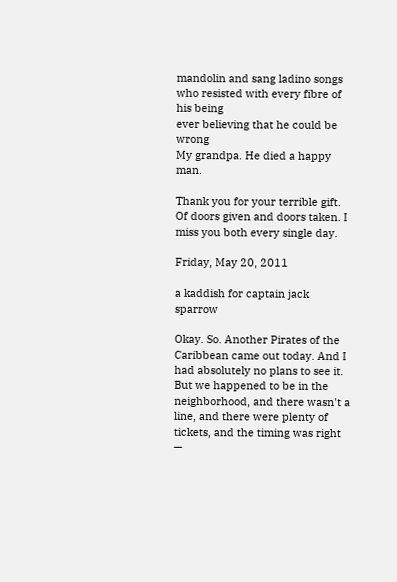mandolin and sang ladino songs
who resisted with every fibre of his being
ever believing that he could be wrong
My grandpa. He died a happy man.

Thank you for your terrible gift. Of doors given and doors taken. I miss you both every single day.

Friday, May 20, 2011

a kaddish for captain jack sparrow

Okay. So. Another Pirates of the Caribbean came out today. And I had absolutely no plans to see it. But we happened to be in the neighborhood, and there wasn't a line, and there were plenty of tickets, and the timing was right —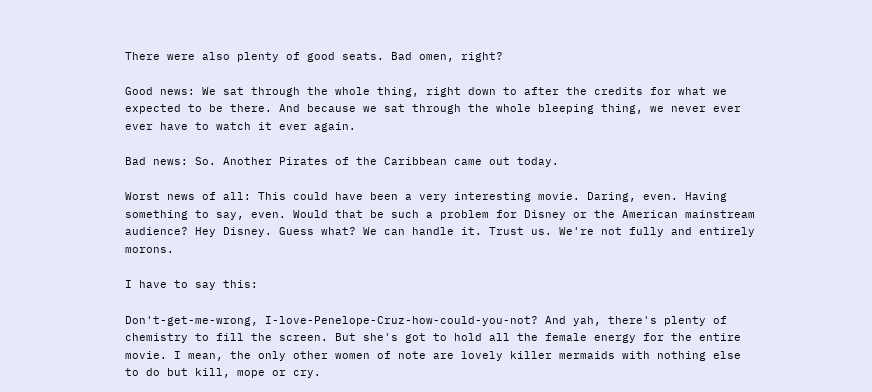There were also plenty of good seats. Bad omen, right?

Good news: We sat through the whole thing, right down to after the credits for what we expected to be there. And because we sat through the whole bleeping thing, we never ever ever have to watch it ever again.

Bad news: So. Another Pirates of the Caribbean came out today.

Worst news of all: This could have been a very interesting movie. Daring, even. Having something to say, even. Would that be such a problem for Disney or the American mainstream audience? Hey Disney. Guess what? We can handle it. Trust us. We're not fully and entirely morons.

I have to say this:

Don't-get-me-wrong, I-love-Penelope-Cruz-how-could-you-not? And yah, there's plenty of chemistry to fill the screen. But she's got to hold all the female energy for the entire movie. I mean, the only other women of note are lovely killer mermaids with nothing else to do but kill, mope or cry.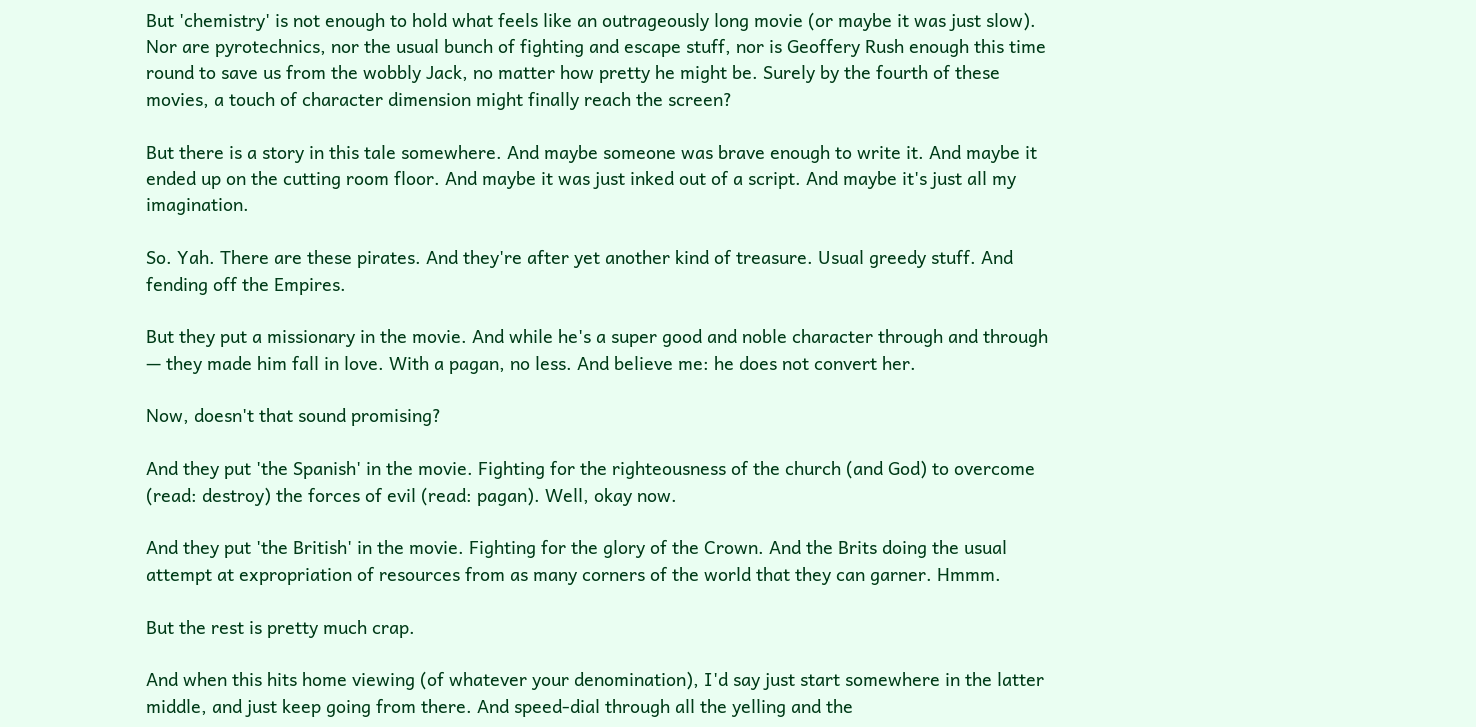But 'chemistry' is not enough to hold what feels like an outrageously long movie (or maybe it was just slow). Nor are pyrotechnics, nor the usual bunch of fighting and escape stuff, nor is Geoffery Rush enough this time round to save us from the wobbly Jack, no matter how pretty he might be. Surely by the fourth of these movies, a touch of character dimension might finally reach the screen?

But there is a story in this tale somewhere. And maybe someone was brave enough to write it. And maybe it ended up on the cutting room floor. And maybe it was just inked out of a script. And maybe it's just all my imagination.

So. Yah. There are these pirates. And they're after yet another kind of treasure. Usual greedy stuff. And fending off the Empires.

But they put a missionary in the movie. And while he's a super good and noble character through and through — they made him fall in love. With a pagan, no less. And believe me: he does not convert her.

Now, doesn't that sound promising?

And they put 'the Spanish' in the movie. Fighting for the righteousness of the church (and God) to overcome (read: destroy) the forces of evil (read: pagan). Well, okay now.

And they put 'the British' in the movie. Fighting for the glory of the Crown. And the Brits doing the usual attempt at expropriation of resources from as many corners of the world that they can garner. Hmmm.

But the rest is pretty much crap.

And when this hits home viewing (of whatever your denomination), I'd say just start somewhere in the latter middle, and just keep going from there. And speed-dial through all the yelling and the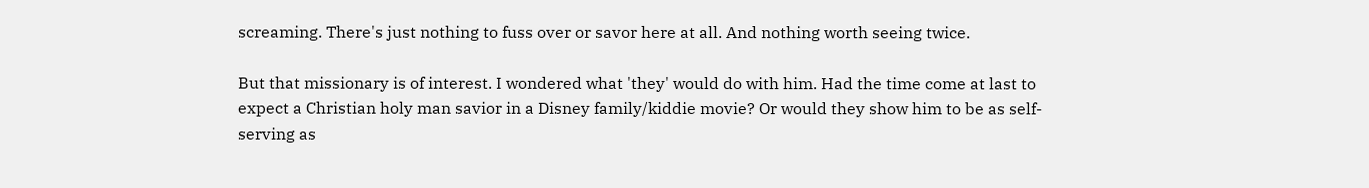screaming. There's just nothing to fuss over or savor here at all. And nothing worth seeing twice.

But that missionary is of interest. I wondered what 'they' would do with him. Had the time come at last to expect a Christian holy man savior in a Disney family/kiddie movie? Or would they show him to be as self-serving as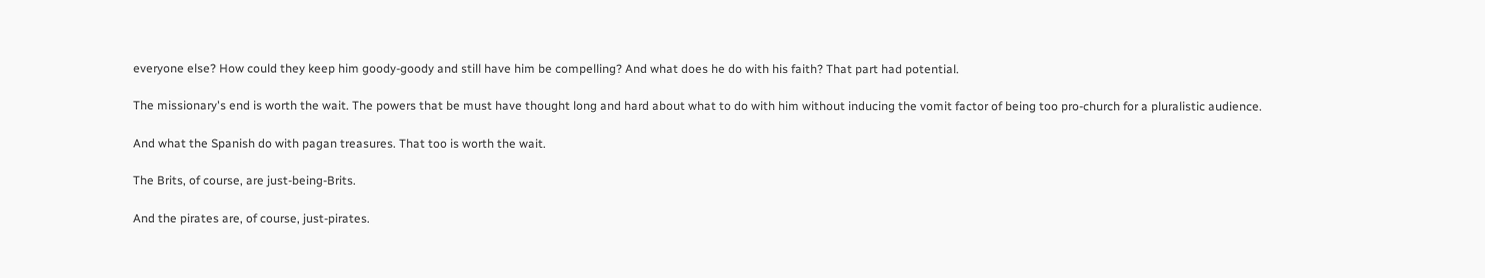everyone else? How could they keep him goody-goody and still have him be compelling? And what does he do with his faith? That part had potential.

The missionary's end is worth the wait. The powers that be must have thought long and hard about what to do with him without inducing the vomit factor of being too pro-church for a pluralistic audience.

And what the Spanish do with pagan treasures. That too is worth the wait.

The Brits, of course, are just-being-Brits.

And the pirates are, of course, just-pirates.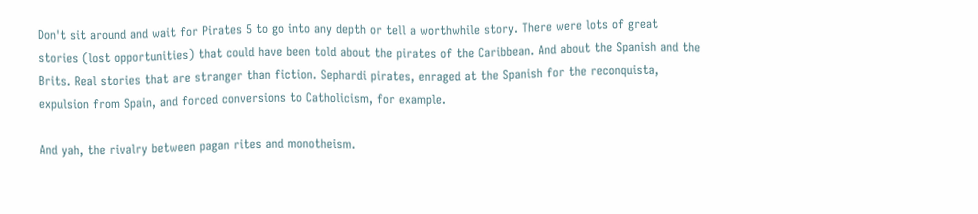Don't sit around and wait for Pirates 5 to go into any depth or tell a worthwhile story. There were lots of great stories (lost opportunities) that could have been told about the pirates of the Caribbean. And about the Spanish and the Brits. Real stories that are stranger than fiction. Sephardi pirates, enraged at the Spanish for the reconquista, expulsion from Spain, and forced conversions to Catholicism, for example.

And yah, the rivalry between pagan rites and monotheism.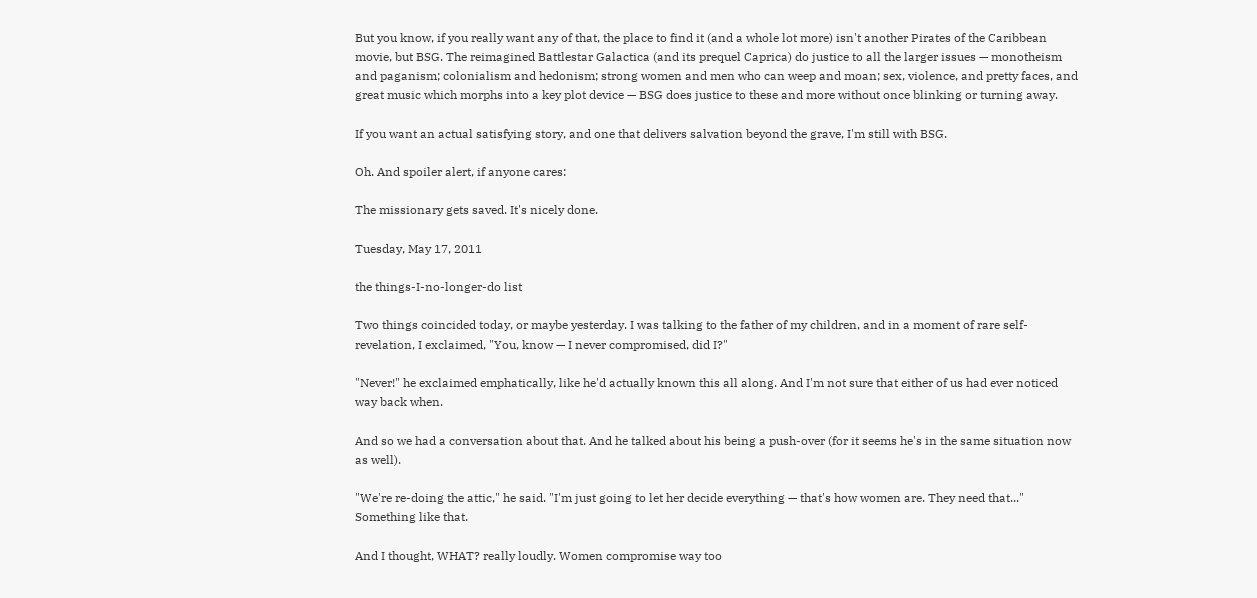But you know, if you really want any of that, the place to find it (and a whole lot more) isn't another Pirates of the Caribbean movie, but BSG. The reimagined Battlestar Galactica (and its prequel Caprica) do justice to all the larger issues — monotheism and paganism; colonialism and hedonism; strong women and men who can weep and moan; sex, violence, and pretty faces, and great music which morphs into a key plot device — BSG does justice to these and more without once blinking or turning away.

If you want an actual satisfying story, and one that delivers salvation beyond the grave, I'm still with BSG.

Oh. And spoiler alert, if anyone cares:

The missionary gets saved. It's nicely done.

Tuesday, May 17, 2011

the things-I-no-longer-do list

Two things coincided today, or maybe yesterday. I was talking to the father of my children, and in a moment of rare self-revelation, I exclaimed, "You, know — I never compromised, did I?"

"Never!" he exclaimed emphatically, like he'd actually known this all along. And I'm not sure that either of us had ever noticed way back when.

And so we had a conversation about that. And he talked about his being a push-over (for it seems he's in the same situation now as well).

"We're re-doing the attic," he said. "I'm just going to let her decide everything — that's how women are. They need that..." Something like that.

And I thought, WHAT? really loudly. Women compromise way too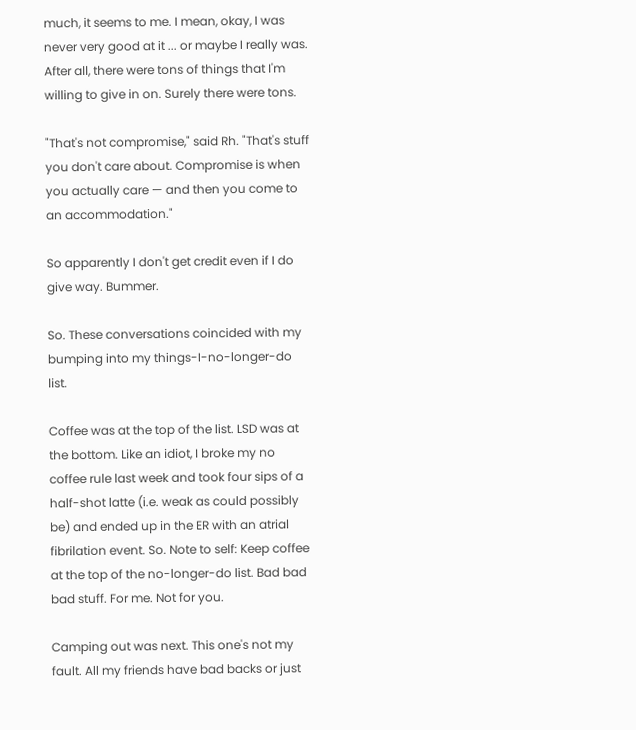much, it seems to me. I mean, okay, I was never very good at it ... or maybe I really was. After all, there were tons of things that I'm willing to give in on. Surely there were tons.

"That's not compromise," said Rh. "That's stuff you don't care about. Compromise is when you actually care — and then you come to an accommodation."

So apparently I don't get credit even if I do give way. Bummer.

So. These conversations coincided with my bumping into my things-I-no-longer-do list.

Coffee was at the top of the list. LSD was at the bottom. Like an idiot, I broke my no coffee rule last week and took four sips of a half-shot latte (i.e. weak as could possibly be) and ended up in the ER with an atrial fibrilation event. So. Note to self: Keep coffee at the top of the no-longer-do list. Bad bad bad stuff. For me. Not for you.

Camping out was next. This one's not my fault. All my friends have bad backs or just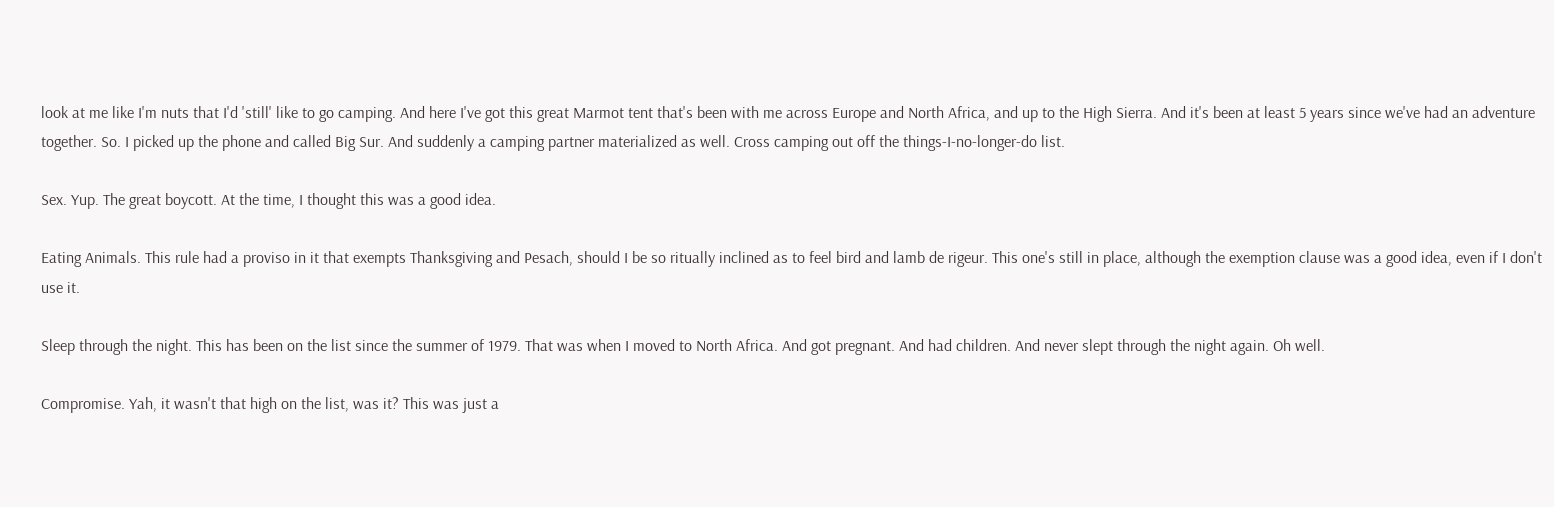look at me like I'm nuts that I'd 'still' like to go camping. And here I've got this great Marmot tent that's been with me across Europe and North Africa, and up to the High Sierra. And it's been at least 5 years since we've had an adventure together. So. I picked up the phone and called Big Sur. And suddenly a camping partner materialized as well. Cross camping out off the things-I-no-longer-do list.

Sex. Yup. The great boycott. At the time, I thought this was a good idea.

Eating Animals. This rule had a proviso in it that exempts Thanksgiving and Pesach, should I be so ritually inclined as to feel bird and lamb de rigeur. This one's still in place, although the exemption clause was a good idea, even if I don't use it.

Sleep through the night. This has been on the list since the summer of 1979. That was when I moved to North Africa. And got pregnant. And had children. And never slept through the night again. Oh well.

Compromise. Yah, it wasn't that high on the list, was it? This was just a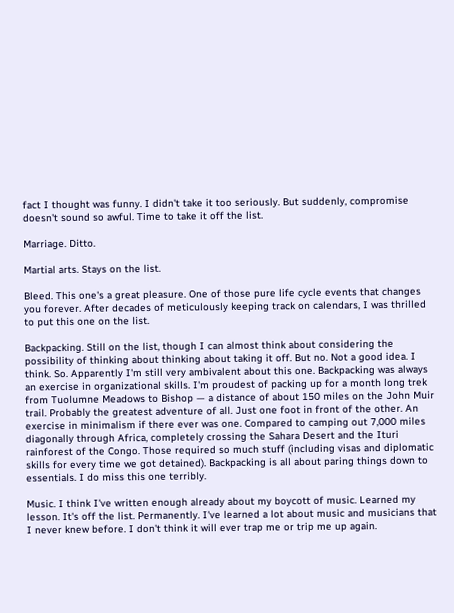fact I thought was funny. I didn't take it too seriously. But suddenly, compromise doesn't sound so awful. Time to take it off the list.

Marriage. Ditto.

Martial arts. Stays on the list.

Bleed. This one's a great pleasure. One of those pure life cycle events that changes you forever. After decades of meticulously keeping track on calendars, I was thrilled to put this one on the list.

Backpacking. Still on the list, though I can almost think about considering the possibility of thinking about thinking about taking it off. But no. Not a good idea. I think. So. Apparently I'm still very ambivalent about this one. Backpacking was always an exercise in organizational skills. I'm proudest of packing up for a month long trek from Tuolumne Meadows to Bishop — a distance of about 150 miles on the John Muir trail. Probably the greatest adventure of all. Just one foot in front of the other. An exercise in minimalism if there ever was one. Compared to camping out 7,000 miles diagonally through Africa, completely crossing the Sahara Desert and the Ituri rainforest of the Congo. Those required so much stuff (including visas and diplomatic skills for every time we got detained). Backpacking is all about paring things down to essentials. I do miss this one terribly.

Music. I think I've written enough already about my boycott of music. Learned my lesson. It's off the list. Permanently. I've learned a lot about music and musicians that I never knew before. I don't think it will ever trap me or trip me up again.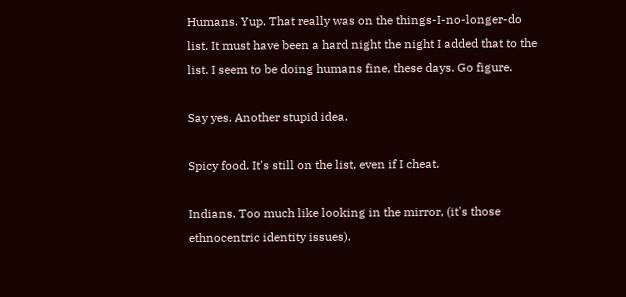Humans. Yup. That really was on the things-I-no-longer-do list. It must have been a hard night the night I added that to the list. I seem to be doing humans fine, these days. Go figure.

Say yes. Another stupid idea.

Spicy food. It's still on the list, even if I cheat.

Indians. Too much like looking in the mirror, (it's those ethnocentric identity issues).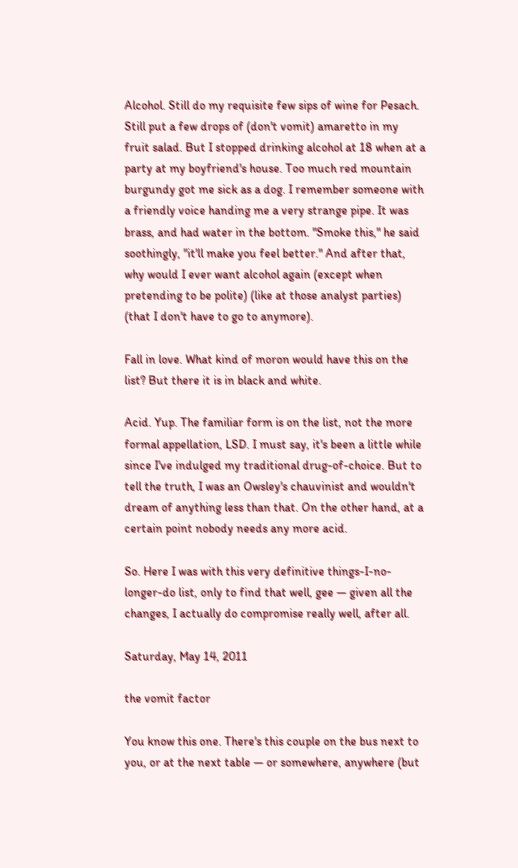Alcohol. Still do my requisite few sips of wine for Pesach. Still put a few drops of (don't vomit) amaretto in my fruit salad. But I stopped drinking alcohol at 18 when at a party at my boyfriend's house. Too much red mountain burgundy got me sick as a dog. I remember someone with a friendly voice handing me a very strange pipe. It was brass, and had water in the bottom. "Smoke this," he said soothingly, "it'll make you feel better." And after that, why would I ever want alcohol again (except when pretending to be polite) (like at those analyst parties) (that I don't have to go to anymore).

Fall in love. What kind of moron would have this on the list? But there it is in black and white.

Acid. Yup. The familiar form is on the list, not the more formal appellation, LSD. I must say, it's been a little while since I've indulged my traditional drug-of-choice. But to tell the truth, I was an Owsley's chauvinist and wouldn't dream of anything less than that. On the other hand, at a certain point nobody needs any more acid.

So. Here I was with this very definitive things-I-no-longer-do list, only to find that well, gee — given all the changes, I actually do compromise really well, after all.

Saturday, May 14, 2011

the vomit factor

You know this one. There's this couple on the bus next to you, or at the next table — or somewhere, anywhere (but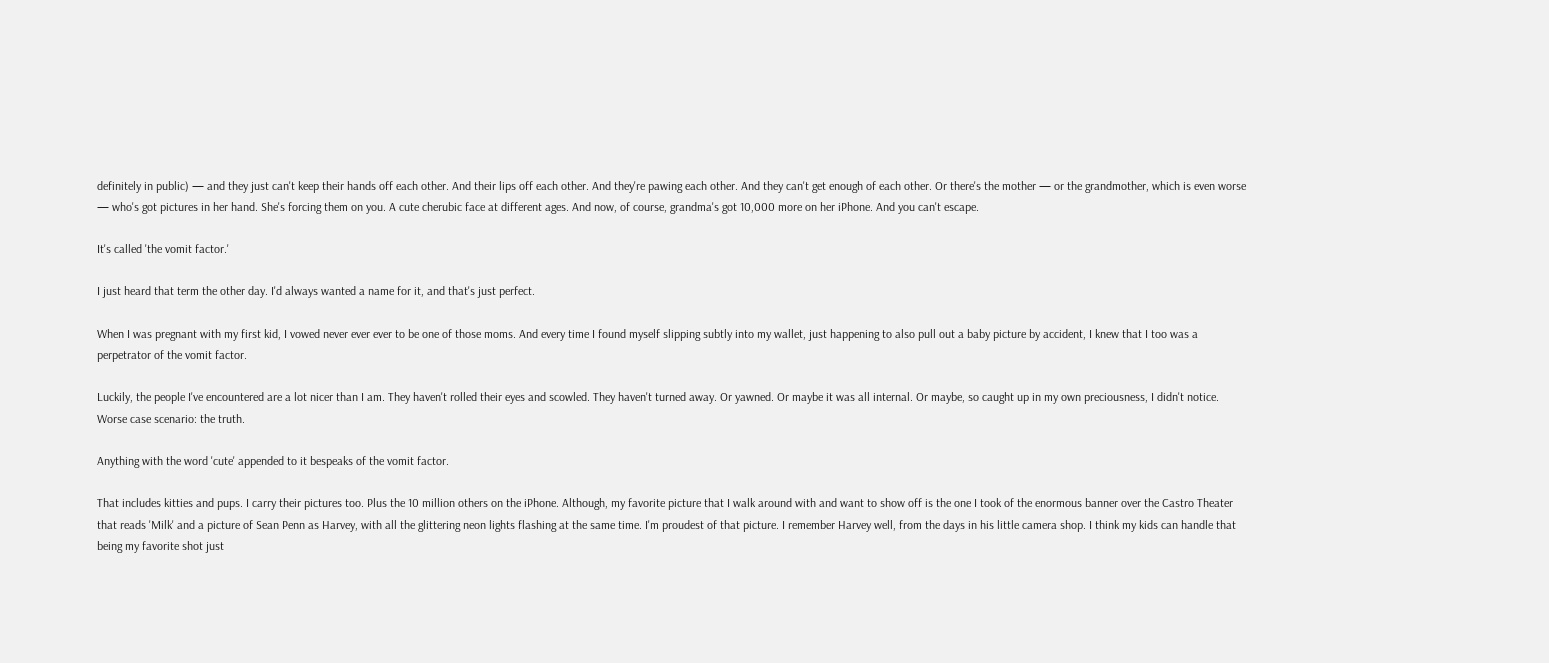definitely in public) — and they just can't keep their hands off each other. And their lips off each other. And they're pawing each other. And they can't get enough of each other. Or there's the mother — or the grandmother, which is even worse — who's got pictures in her hand. She's forcing them on you. A cute cherubic face at different ages. And now, of course, grandma's got 10,000 more on her iPhone. And you can't escape.

It's called 'the vomit factor.'

I just heard that term the other day. I'd always wanted a name for it, and that's just perfect.

When I was pregnant with my first kid, I vowed never ever ever to be one of those moms. And every time I found myself slipping subtly into my wallet, just happening to also pull out a baby picture by accident, I knew that I too was a perpetrator of the vomit factor.

Luckily, the people I've encountered are a lot nicer than I am. They haven't rolled their eyes and scowled. They haven't turned away. Or yawned. Or maybe it was all internal. Or maybe, so caught up in my own preciousness, I didn't notice. Worse case scenario: the truth.

Anything with the word 'cute' appended to it bespeaks of the vomit factor.

That includes kitties and pups. I carry their pictures too. Plus the 10 million others on the iPhone. Although, my favorite picture that I walk around with and want to show off is the one I took of the enormous banner over the Castro Theater that reads 'Milk' and a picture of Sean Penn as Harvey, with all the glittering neon lights flashing at the same time. I'm proudest of that picture. I remember Harvey well, from the days in his little camera shop. I think my kids can handle that being my favorite shot just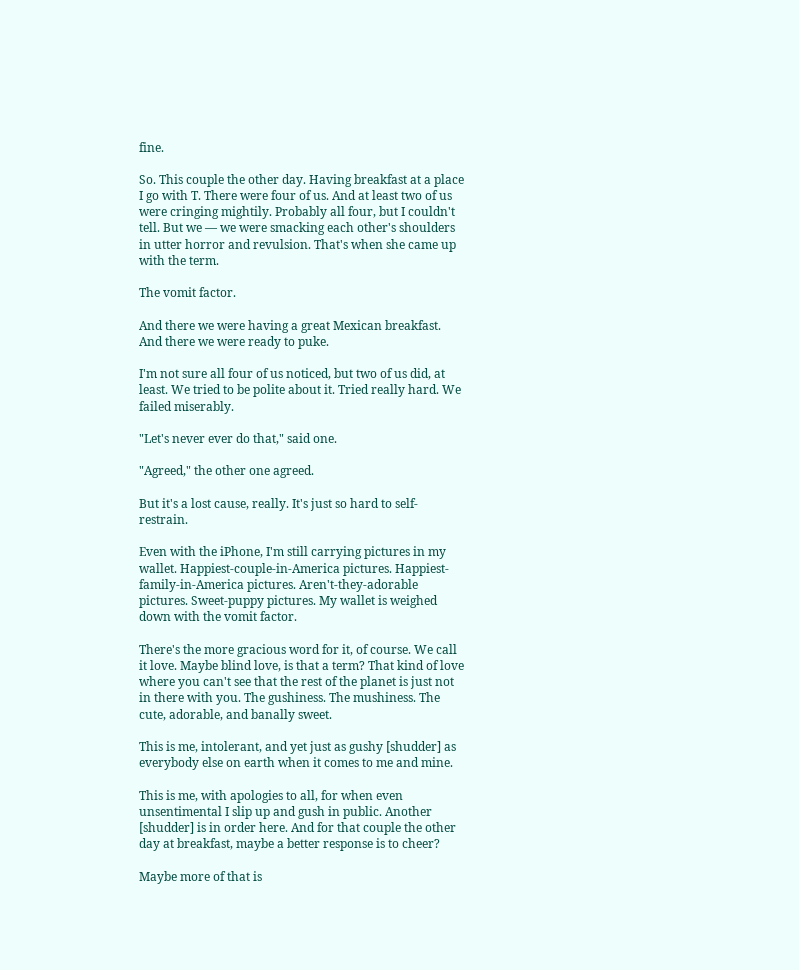fine.

So. This couple the other day. Having breakfast at a place I go with T. There were four of us. And at least two of us were cringing mightily. Probably all four, but I couldn't tell. But we — we were smacking each other's shoulders in utter horror and revulsion. That's when she came up with the term.

The vomit factor.

And there we were having a great Mexican breakfast. And there we were ready to puke.

I'm not sure all four of us noticed, but two of us did, at least. We tried to be polite about it. Tried really hard. We failed miserably.

"Let's never ever do that," said one.

"Agreed," the other one agreed.

But it's a lost cause, really. It's just so hard to self-restrain.

Even with the iPhone, I'm still carrying pictures in my wallet. Happiest-couple-in-America pictures. Happiest-family-in-America pictures. Aren't-they-adorable pictures. Sweet-puppy pictures. My wallet is weighed down with the vomit factor.

There's the more gracious word for it, of course. We call it love. Maybe blind love, is that a term? That kind of love where you can't see that the rest of the planet is just not in there with you. The gushiness. The mushiness. The cute, adorable, and banally sweet.

This is me, intolerant, and yet just as gushy [shudder] as everybody else on earth when it comes to me and mine.

This is me, with apologies to all, for when even unsentimental I slip up and gush in public. Another [shudder] is in order here. And for that couple the other day at breakfast, maybe a better response is to cheer?

Maybe more of that is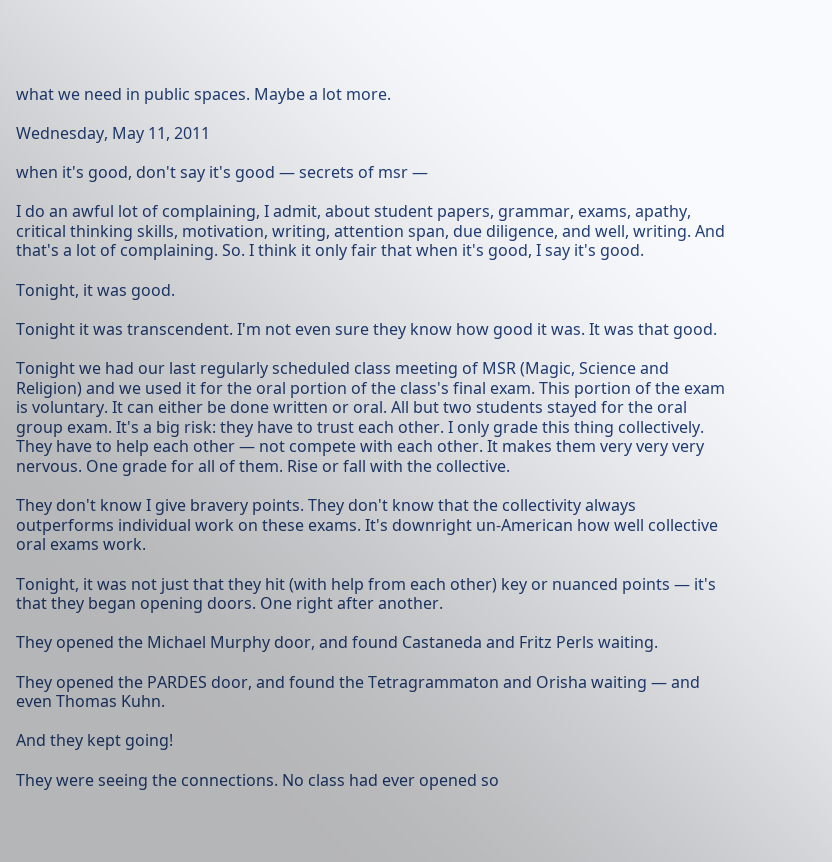what we need in public spaces. Maybe a lot more.

Wednesday, May 11, 2011

when it's good, don't say it's good — secrets of msr —

I do an awful lot of complaining, I admit, about student papers, grammar, exams, apathy, critical thinking skills, motivation, writing, attention span, due diligence, and well, writing. And that's a lot of complaining. So. I think it only fair that when it's good, I say it's good.

Tonight, it was good.

Tonight it was transcendent. I'm not even sure they know how good it was. It was that good.

Tonight we had our last regularly scheduled class meeting of MSR (Magic, Science and Religion) and we used it for the oral portion of the class's final exam. This portion of the exam is voluntary. It can either be done written or oral. All but two students stayed for the oral group exam. It's a big risk: they have to trust each other. I only grade this thing collectively. They have to help each other — not compete with each other. It makes them very very very nervous. One grade for all of them. Rise or fall with the collective.

They don't know I give bravery points. They don't know that the collectivity always outperforms individual work on these exams. It's downright un-American how well collective oral exams work.

Tonight, it was not just that they hit (with help from each other) key or nuanced points — it's that they began opening doors. One right after another.

They opened the Michael Murphy door, and found Castaneda and Fritz Perls waiting.

They opened the PARDES door, and found the Tetragrammaton and Orisha waiting — and even Thomas Kuhn.

And they kept going!

They were seeing the connections. No class had ever opened so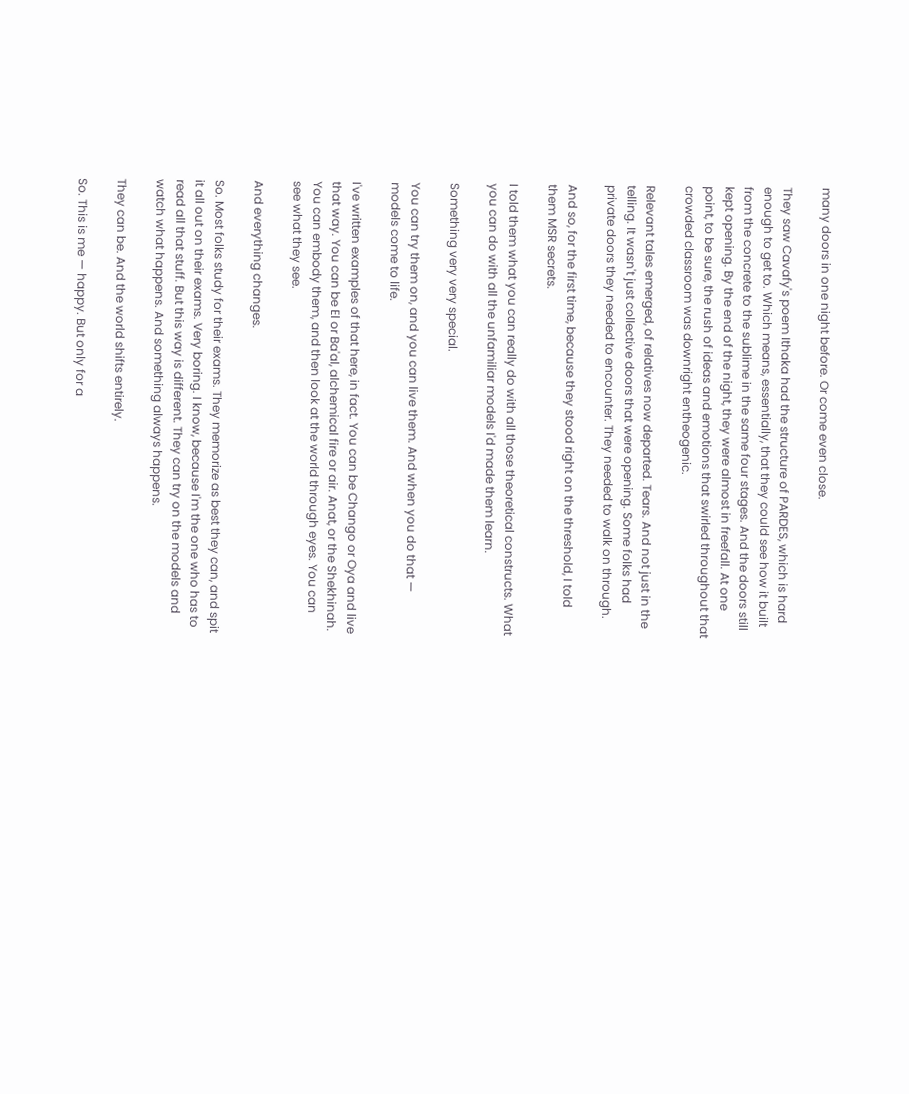many doors in one night before. Or come even close.

They saw Cavafy's poem Ithaka had the structure of PARDES, which is hard enough to get to. Which means, essentially, that they could see how it built from the concrete to the sublime in the same four stages. And the doors still kept opening. By the end of the night, they were almost in freefall. At one point, to be sure, the rush of ideas and emotions that swirled throughout that crowded classroom was downright entheogenic.

Relevant tales emerged, of relatives now departed. Tears. And not just in the telling. It wasn't just collective doors that were opening. Some folks had private doors they needed to encounter. They needed to walk on through.

And so, for the first time, because they stood right on the threshold, I told them MSR secrets.

I told them what you can really do with all those theoretical constructs. What you can do with all the unfamiliar models I'd made them learn.

Something very very special.

You can try them on, and you can live them. And when you do that — models come to life.

I've written examples of that here, in fact. You can be Chango or Oya and live that way. You can be El or Ba'al, alchemical fire or air. Anat, or the Shekhinah. You can embody them, and then look at the world through eyes. You can see what they see.

And everything changes.

So. Most folks study for their exams. They memorize as best they can, and spit it all out on their exams. Very boring. I know, because I'm the one who has to read all that stuff. But this way is different. They can try on the models and watch what happens. And something always happens.

They can be. And the world shifts entirely.

So. This is me — happy. But only for a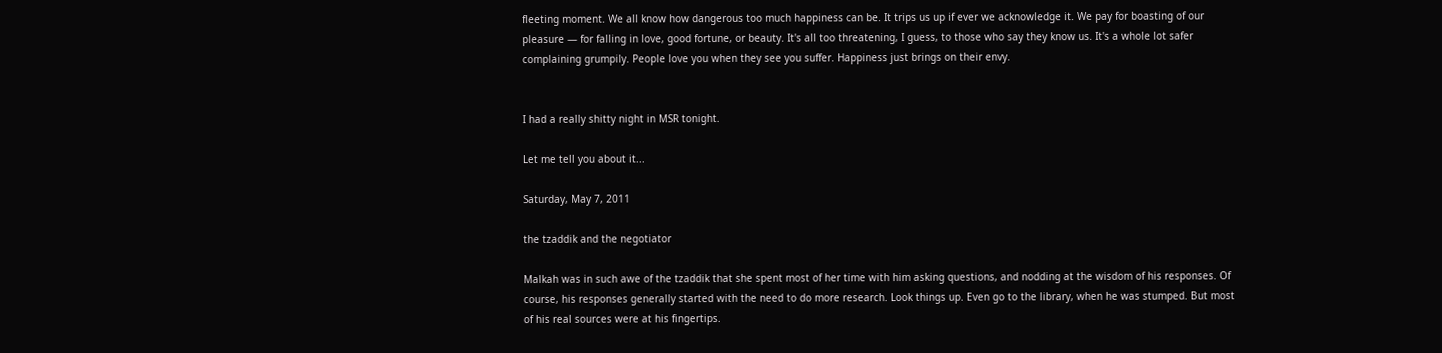fleeting moment. We all know how dangerous too much happiness can be. It trips us up if ever we acknowledge it. We pay for boasting of our pleasure — for falling in love, good fortune, or beauty. It's all too threatening, I guess, to those who say they know us. It's a whole lot safer complaining grumpily. People love you when they see you suffer. Happiness just brings on their envy.


I had a really shitty night in MSR tonight.

Let me tell you about it...

Saturday, May 7, 2011

the tzaddik and the negotiator

Malkah was in such awe of the tzaddik that she spent most of her time with him asking questions, and nodding at the wisdom of his responses. Of course, his responses generally started with the need to do more research. Look things up. Even go to the library, when he was stumped. But most of his real sources were at his fingertips.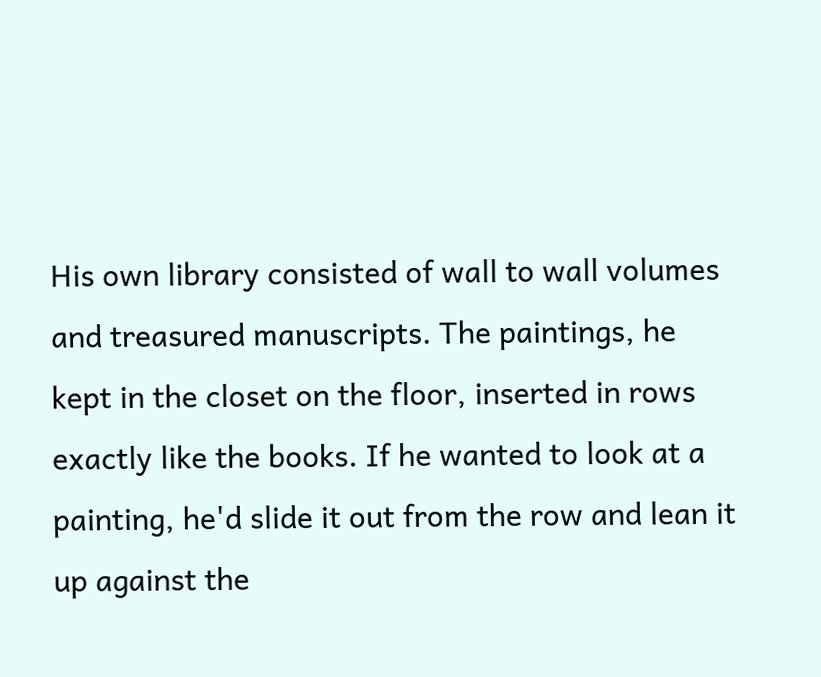His own library consisted of wall to wall volumes and treasured manuscripts. The paintings, he kept in the closet on the floor, inserted in rows exactly like the books. If he wanted to look at a painting, he'd slide it out from the row and lean it up against the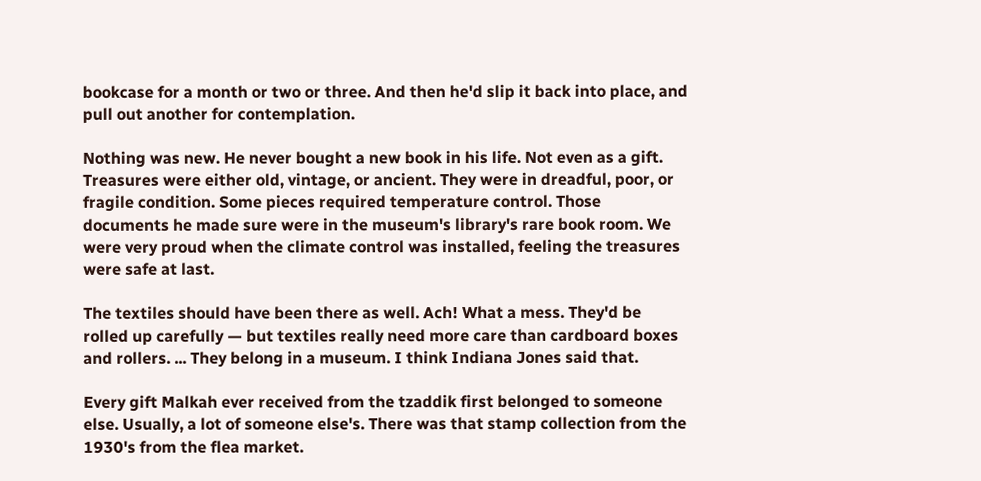bookcase for a month or two or three. And then he'd slip it back into place, and pull out another for contemplation.

Nothing was new. He never bought a new book in his life. Not even as a gift. Treasures were either old, vintage, or ancient. They were in dreadful, poor, or fragile condition. Some pieces required temperature control. Those documents he made sure were in the museum's library's rare book room. We were very proud when the climate control was installed, feeling the treasures were safe at last.

The textiles should have been there as well. Ach! What a mess. They'd be rolled up carefully — but textiles really need more care than cardboard boxes and rollers. ... They belong in a museum. I think Indiana Jones said that.

Every gift Malkah ever received from the tzaddik first belonged to someone else. Usually, a lot of someone else's. There was that stamp collection from the 1930's from the flea market.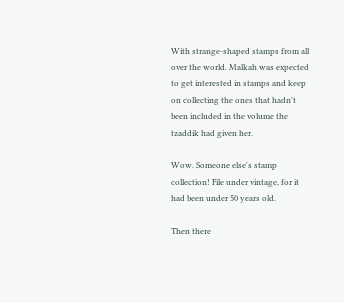With strange-shaped stamps from all over the world. Malkah was expected to get interested in stamps and keep on collecting the ones that hadn't been included in the volume the tzaddik had given her.

Wow. Someone else's stamp collection! File under vintage, for it had been under 50 years old.

Then there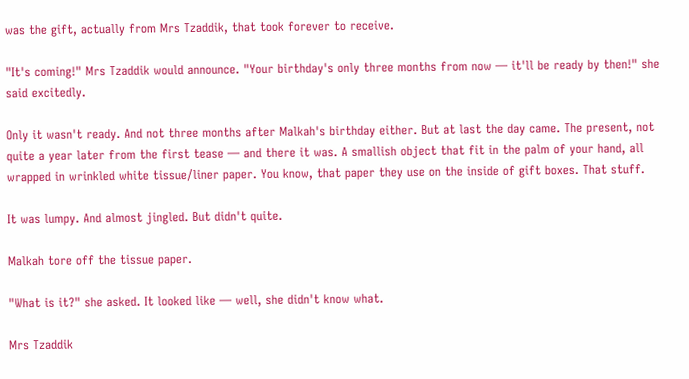was the gift, actually from Mrs Tzaddik, that took forever to receive.

"It's coming!" Mrs Tzaddik would announce. "Your birthday's only three months from now — it'll be ready by then!" she said excitedly.

Only it wasn't ready. And not three months after Malkah's birthday either. But at last the day came. The present, not quite a year later from the first tease — and there it was. A smallish object that fit in the palm of your hand, all wrapped in wrinkled white tissue/liner paper. You know, that paper they use on the inside of gift boxes. That stuff.

It was lumpy. And almost jingled. But didn't quite.

Malkah tore off the tissue paper.

"What is it?" she asked. It looked like — well, she didn't know what.

Mrs Tzaddik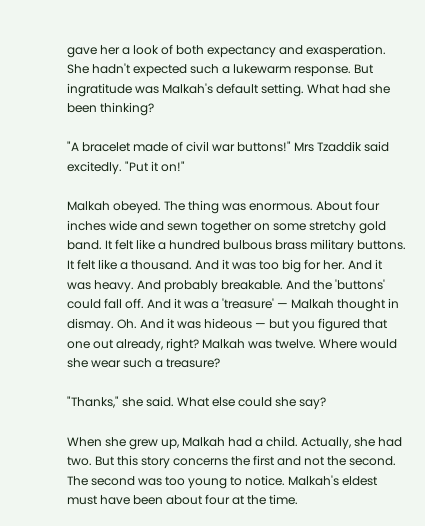gave her a look of both expectancy and exasperation. She hadn't expected such a lukewarm response. But ingratitude was Malkah's default setting. What had she been thinking?

"A bracelet made of civil war buttons!" Mrs Tzaddik said excitedly. "Put it on!"

Malkah obeyed. The thing was enormous. About four inches wide and sewn together on some stretchy gold band. It felt like a hundred bulbous brass military buttons. It felt like a thousand. And it was too big for her. And it was heavy. And probably breakable. And the 'buttons' could fall off. And it was a 'treasure' — Malkah thought in dismay. Oh. And it was hideous — but you figured that one out already, right? Malkah was twelve. Where would she wear such a treasure?

"Thanks," she said. What else could she say?

When she grew up, Malkah had a child. Actually, she had two. But this story concerns the first and not the second. The second was too young to notice. Malkah's eldest must have been about four at the time.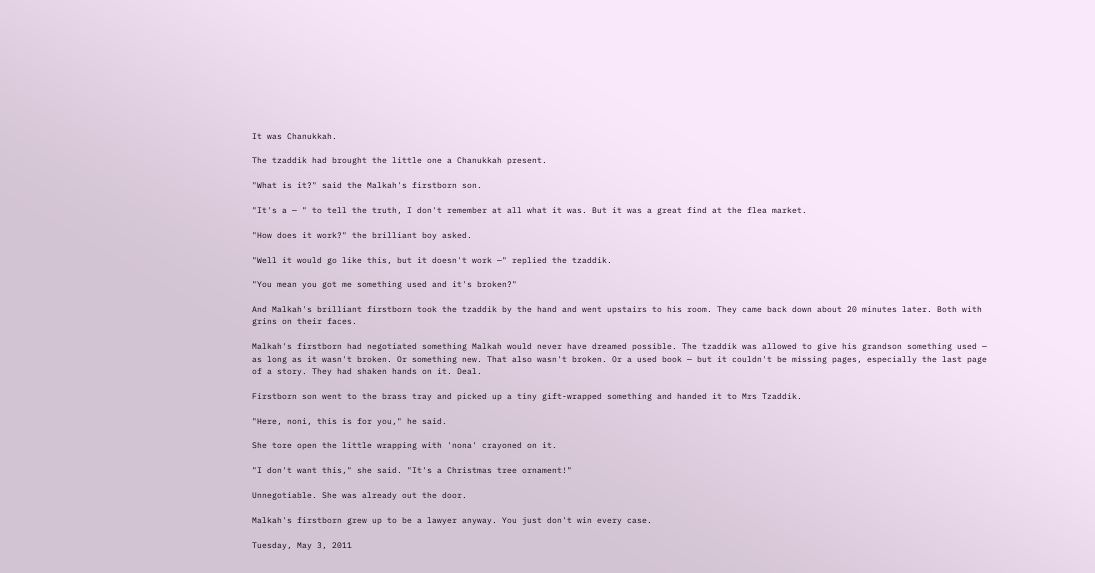It was Chanukkah.

The tzaddik had brought the little one a Chanukkah present.

"What is it?" said the Malkah's firstborn son.

"It's a — " to tell the truth, I don't remember at all what it was. But it was a great find at the flea market.

"How does it work?" the brilliant boy asked.

"Well it would go like this, but it doesn't work —" replied the tzaddik.

"You mean you got me something used and it's broken?"

And Malkah's brilliant firstborn took the tzaddik by the hand and went upstairs to his room. They came back down about 20 minutes later. Both with grins on their faces.

Malkah's firstborn had negotiated something Malkah would never have dreamed possible. The tzaddik was allowed to give his grandson something used — as long as it wasn't broken. Or something new. That also wasn't broken. Or a used book — but it couldn't be missing pages, especially the last page of a story. They had shaken hands on it. Deal.

Firstborn son went to the brass tray and picked up a tiny gift-wrapped something and handed it to Mrs Tzaddik.

"Here, noni, this is for you," he said.

She tore open the little wrapping with 'nona' crayoned on it.

"I don't want this," she said. "It's a Christmas tree ornament!"

Unnegotiable. She was already out the door.

Malkah's firstborn grew up to be a lawyer anyway. You just don't win every case.

Tuesday, May 3, 2011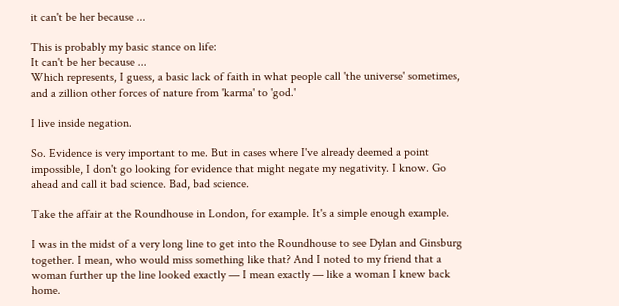it can't be her because ...

This is probably my basic stance on life:
It can't be her because ...
Which represents, I guess, a basic lack of faith in what people call 'the universe' sometimes, and a zillion other forces of nature from 'karma' to 'god.'

I live inside negation.

So. Evidence is very important to me. But in cases where I've already deemed a point impossible, I don't go looking for evidence that might negate my negativity. I know. Go ahead and call it bad science. Bad, bad science.

Take the affair at the Roundhouse in London, for example. It's a simple enough example.

I was in the midst of a very long line to get into the Roundhouse to see Dylan and Ginsburg together. I mean, who would miss something like that? And I noted to my friend that a woman further up the line looked exactly — I mean exactly — like a woman I knew back home.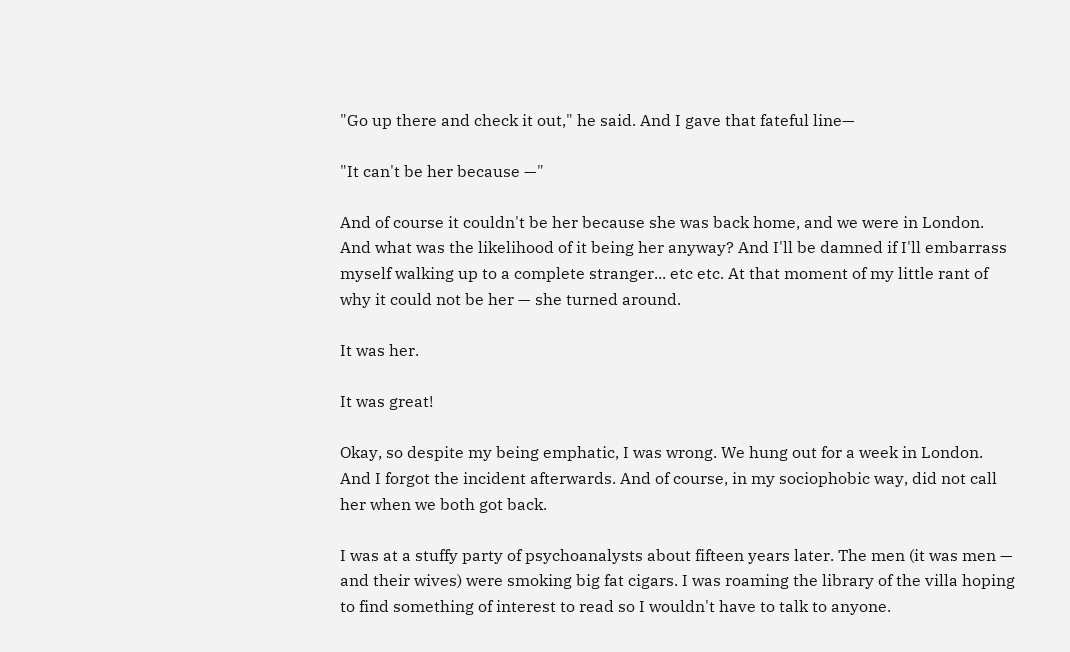"Go up there and check it out," he said. And I gave that fateful line—

"It can't be her because —"

And of course it couldn't be her because she was back home, and we were in London. And what was the likelihood of it being her anyway? And I'll be damned if I'll embarrass myself walking up to a complete stranger... etc etc. At that moment of my little rant of why it could not be her — she turned around.

It was her.

It was great!

Okay, so despite my being emphatic, I was wrong. We hung out for a week in London. And I forgot the incident afterwards. And of course, in my sociophobic way, did not call her when we both got back.

I was at a stuffy party of psychoanalysts about fifteen years later. The men (it was men — and their wives) were smoking big fat cigars. I was roaming the library of the villa hoping to find something of interest to read so I wouldn't have to talk to anyone.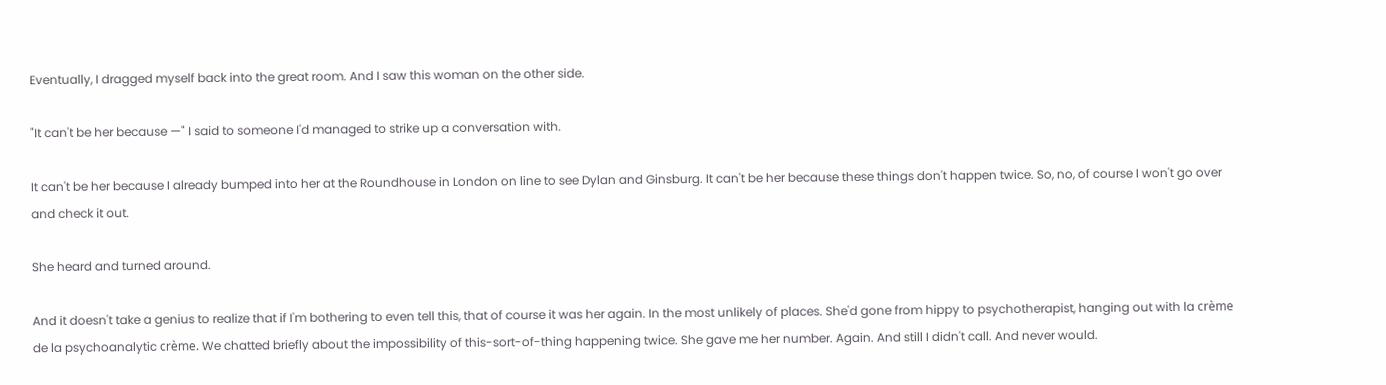Eventually, I dragged myself back into the great room. And I saw this woman on the other side.

"It can't be her because —" I said to someone I'd managed to strike up a conversation with.

It can't be her because I already bumped into her at the Roundhouse in London on line to see Dylan and Ginsburg. It can't be her because these things don't happen twice. So, no, of course I won't go over and check it out.

She heard and turned around.

And it doesn't take a genius to realize that if I'm bothering to even tell this, that of course it was her again. In the most unlikely of places. She'd gone from hippy to psychotherapist, hanging out with la crème de la psychoanalytic crème. We chatted briefly about the impossibility of this-sort-of-thing happening twice. She gave me her number. Again. And still I didn't call. And never would.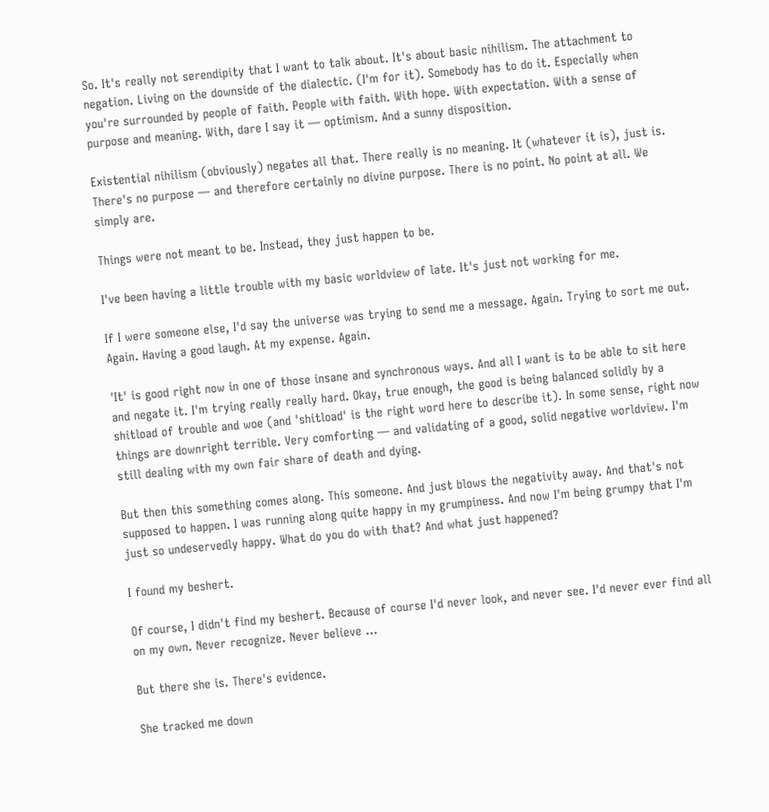So. It's really not serendipity that I want to talk about. It's about basic nihilism. The attachment to negation. Living on the downside of the dialectic. (I'm for it). Somebody has to do it. Especially when you're surrounded by people of faith. People with faith. With hope. With expectation. With a sense of purpose and meaning. With, dare I say it — optimism. And a sunny disposition.

Existential nihilism (obviously) negates all that. There really is no meaning. It (whatever it is), just is. There's no purpose — and therefore certainly no divine purpose. There is no point. No point at all. We simply are.

Things were not meant to be. Instead, they just happen to be.

I've been having a little trouble with my basic worldview of late. It's just not working for me.

If I were someone else, I'd say the universe was trying to send me a message. Again. Trying to sort me out. Again. Having a good laugh. At my expense. Again.

'It' is good right now in one of those insane and synchronous ways. And all I want is to be able to sit here and negate it. I'm trying really really hard. Okay, true enough, the good is being balanced solidly by a shitload of trouble and woe (and 'shitload' is the right word here to describe it). In some sense, right now things are downright terrible. Very comforting — and validating of a good, solid negative worldview. I'm still dealing with my own fair share of death and dying.

But then this something comes along. This someone. And just blows the negativity away. And that's not supposed to happen. I was running along quite happy in my grumpiness. And now I'm being grumpy that I'm just so undeservedly happy. What do you do with that? And what just happened?

I found my beshert.

Of course, I didn't find my beshert. Because of course I'd never look, and never see. I'd never ever find all on my own. Never recognize. Never believe ...

But there she is. There's evidence.

She tracked me down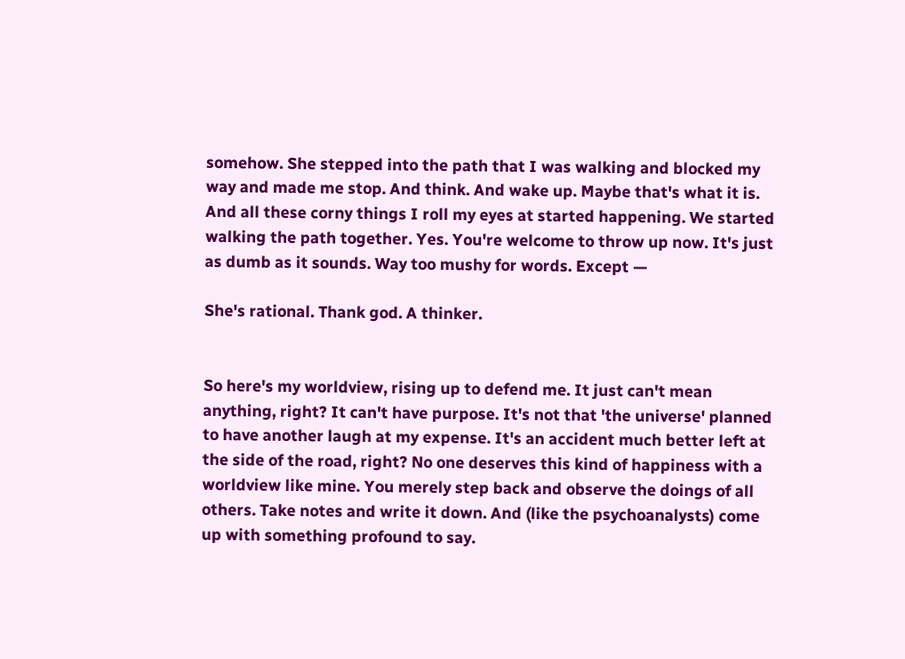somehow. She stepped into the path that I was walking and blocked my way and made me stop. And think. And wake up. Maybe that's what it is. And all these corny things I roll my eyes at started happening. We started walking the path together. Yes. You're welcome to throw up now. It's just as dumb as it sounds. Way too mushy for words. Except —

She's rational. Thank god. A thinker.


So here's my worldview, rising up to defend me. It just can't mean anything, right? It can't have purpose. It's not that 'the universe' planned to have another laugh at my expense. It's an accident much better left at the side of the road, right? No one deserves this kind of happiness with a worldview like mine. You merely step back and observe the doings of all others. Take notes and write it down. And (like the psychoanalysts) come up with something profound to say.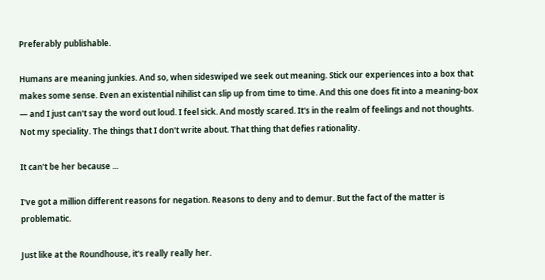Preferably publishable.

Humans are meaning junkies. And so, when sideswiped we seek out meaning. Stick our experiences into a box that makes some sense. Even an existential nihilist can slip up from time to time. And this one does fit into a meaning-box — and I just can't say the word out loud. I feel sick. And mostly scared. It's in the realm of feelings and not thoughts. Not my speciality. The things that I don't write about. That thing that defies rationality.

It can't be her because ...

I've got a million different reasons for negation. Reasons to deny and to demur. But the fact of the matter is problematic.

Just like at the Roundhouse, it's really really her.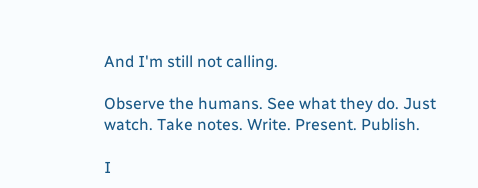And I'm still not calling.

Observe the humans. See what they do. Just watch. Take notes. Write. Present. Publish.

I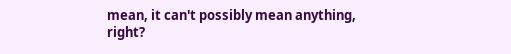mean, it can't possibly mean anything, right?